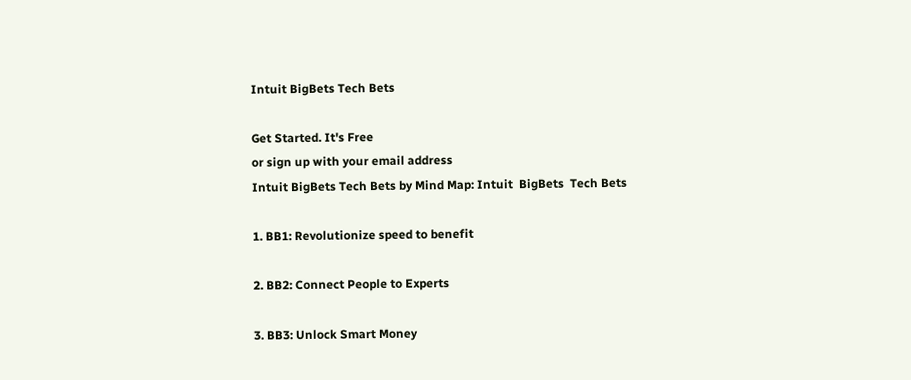Intuit BigBets Tech Bets

Get Started. It's Free
or sign up with your email address
Intuit BigBets Tech Bets by Mind Map: Intuit  BigBets  Tech Bets

1. BB1: Revolutionize speed to benefit

2. BB2: Connect People to Experts

3. BB3: Unlock Smart Money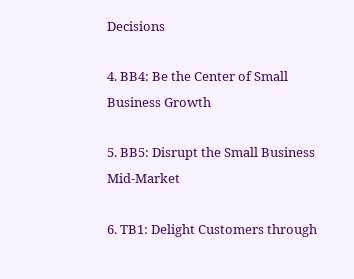Decisions

4. BB4: Be the Center of Small Business Growth

5. BB5: Disrupt the Small Business Mid-Market

6. TB1: Delight Customers through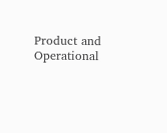Product and Operational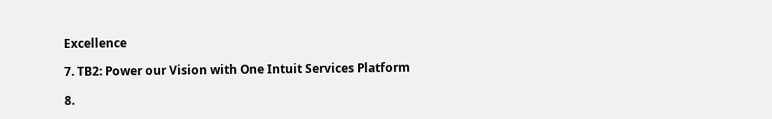Excellence

7. TB2: Power our Vision with One Intuit Services Platform

8.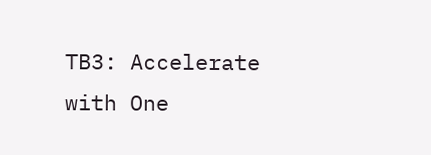TB3: Accelerate with One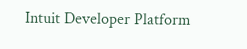Intuit Developer Platform